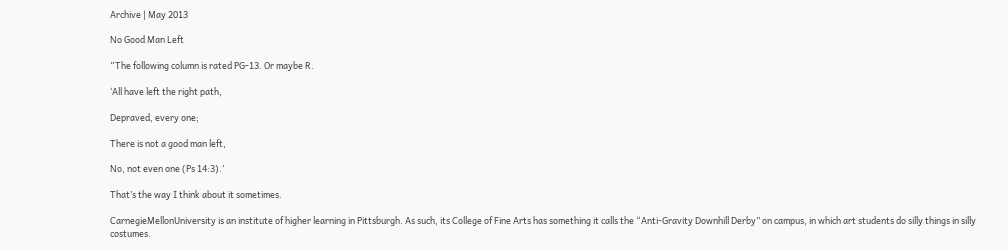Archive | May 2013

No Good Man Left

“The following column is rated PG-13. Or maybe R.

‘All have left the right path,

Depraved, every one;

There is not a good man left,

No, not even one (Ps 14:3).’

That’s the way I think about it sometimes.

CarnegieMellonUniversity is an institute of higher learning in Pittsburgh. As such, its College of Fine Arts has something it calls the “Anti-Gravity Downhill Derby” on campus, in which art students do silly things in silly costumes.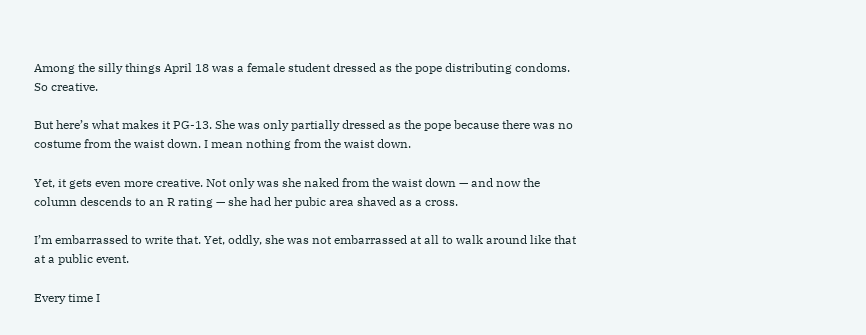Among the silly things April 18 was a female student dressed as the pope distributing condoms. So creative.

But here’s what makes it PG-13. She was only partially dressed as the pope because there was no costume from the waist down. I mean nothing from the waist down.

Yet, it gets even more creative. Not only was she naked from the waist down — and now the column descends to an R rating — she had her pubic area shaved as a cross.

I’m embarrassed to write that. Yet, oddly, she was not embarrassed at all to walk around like that at a public event.

Every time I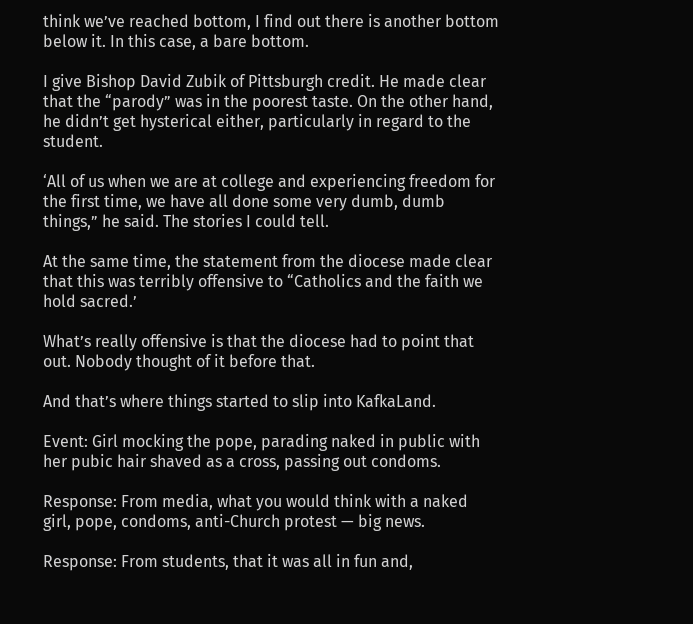think we’ve reached bottom, I find out there is another bottom below it. In this case, a bare bottom.

I give Bishop David Zubik of Pittsburgh credit. He made clear that the “parody” was in the poorest taste. On the other hand, he didn’t get hysterical either, particularly in regard to the student.

‘All of us when we are at college and experiencing freedom for the first time, we have all done some very dumb, dumb things,” he said. The stories I could tell.

At the same time, the statement from the diocese made clear that this was terribly offensive to “Catholics and the faith we hold sacred.’

What’s really offensive is that the diocese had to point that out. Nobody thought of it before that.

And that’s where things started to slip into KafkaLand.

Event: Girl mocking the pope, parading naked in public with her pubic hair shaved as a cross, passing out condoms.

Response: From media, what you would think with a naked girl, pope, condoms, anti-Church protest — big news.

Response: From students, that it was all in fun and,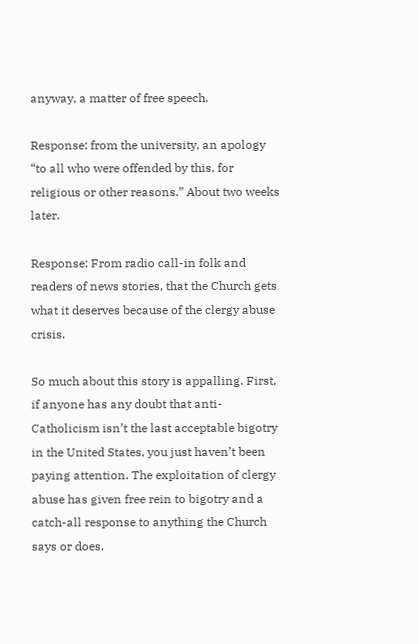anyway, a matter of free speech.

Response: from the university, an apology “to all who were offended by this, for religious or other reasons.” About two weeks later.

Response: From radio call-in folk and readers of news stories, that the Church gets what it deserves because of the clergy abuse crisis.

So much about this story is appalling. First, if anyone has any doubt that anti-Catholicism isn’t the last acceptable bigotry in the United States, you just haven’t been paying attention. The exploitation of clergy abuse has given free rein to bigotry and a catch-all response to anything the Church says or does.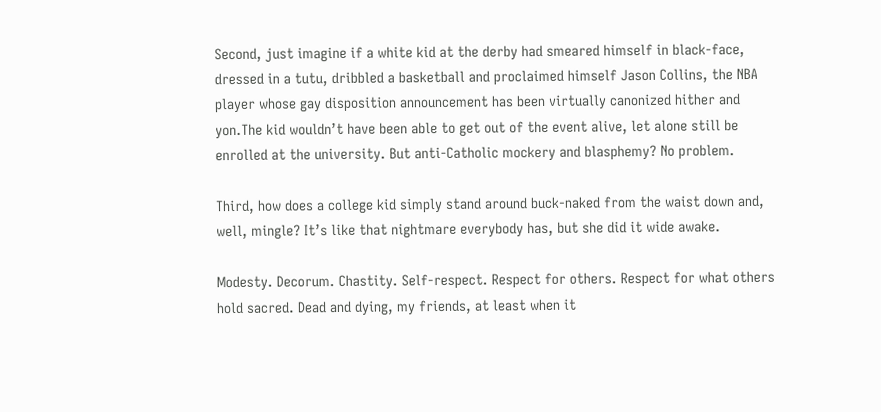Second, just imagine if a white kid at the derby had smeared himself in black-face, dressed in a tutu, dribbled a basketball and proclaimed himself Jason Collins, the NBA player whose gay disposition announcement has been virtually canonized hither and yon.The kid wouldn’t have been able to get out of the event alive, let alone still be enrolled at the university. But anti-Catholic mockery and blasphemy? No problem.

Third, how does a college kid simply stand around buck-naked from the waist down and, well, mingle? It’s like that nightmare everybody has, but she did it wide awake.

Modesty. Decorum. Chastity. Self-respect. Respect for others. Respect for what others hold sacred. Dead and dying, my friends, at least when it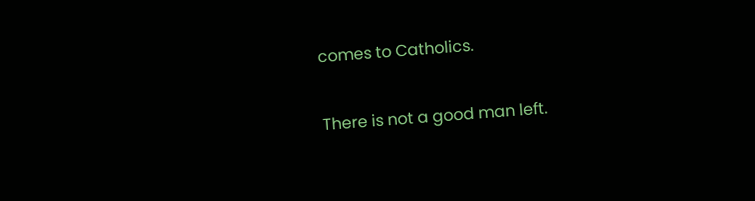comes to Catholics.

There is not a good man left.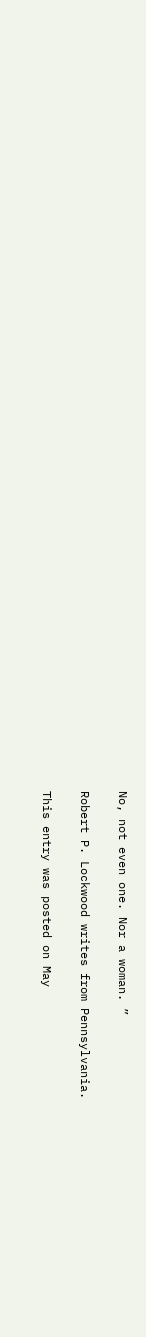No, not even one. Nor a woman. ”

Robert P. Lockwood writes from Pennsylvania.

This entry was posted on May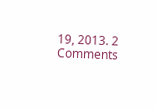19, 2013. 2 Comments